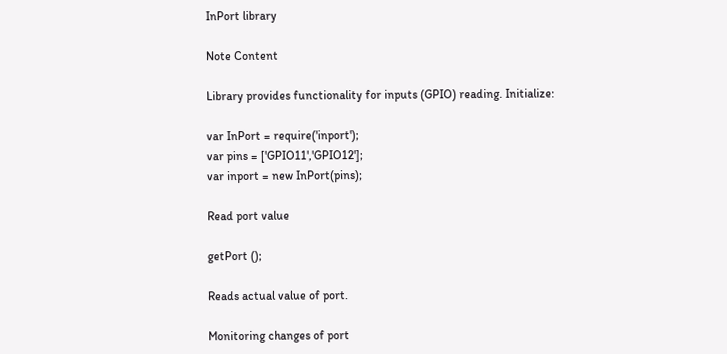InPort library

Note Content

Library provides functionality for inputs (GPIO) reading. Initialize:

var InPort = require('inport');
var pins = ['GPIO11','GPIO12'];
var inport = new InPort(pins);

Read port value

getPort ();

Reads actual value of port.

Monitoring changes of port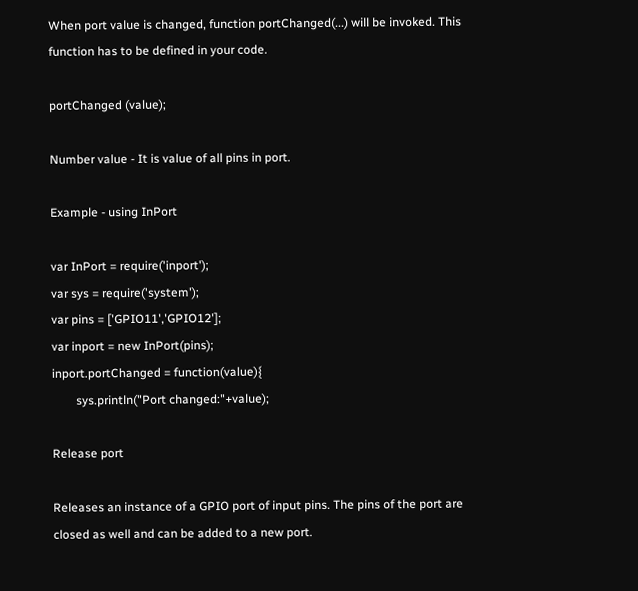When port value is changed, function portChanged(...) will be invoked. This function has to be defined in your code.

portChanged (value);

Number value - It is value of all pins in port.

Example - using InPort

var InPort = require('inport');
var sys = require('system');
var pins = ['GPIO11','GPIO12'];
var inport = new InPort(pins);
inport.portChanged = function(value){
        sys.println("Port changed:"+value);

Release port

Releases an instance of a GPIO port of input pins. The pins of the port are closed as well and can be added to a new port.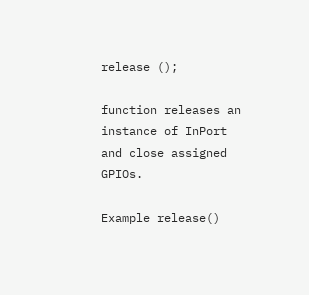release ();

function releases an instance of InPort and close assigned GPIOs.

Example release()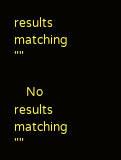results matching ""

    No results matching ""